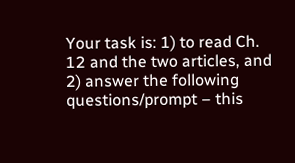Your task is: 1) to read Ch. 12 and the two articles, and 2) answer the following questions/prompt – this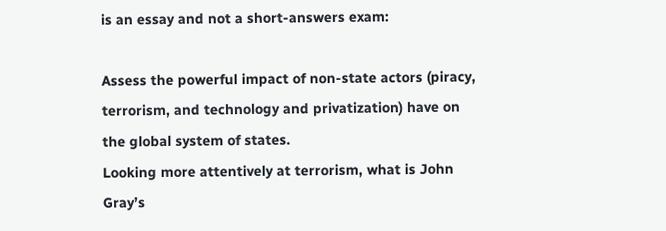is an essay and not a short-answers exam:

Assess the powerful impact of non-state actors (piracy, terrorism, and technology and privatization) have on the global system of states.
Looking more attentively at terrorism, what is John Gray’s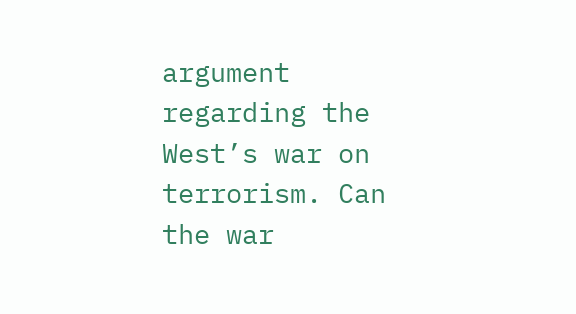argument regarding the West’s war on terrorism. Can the war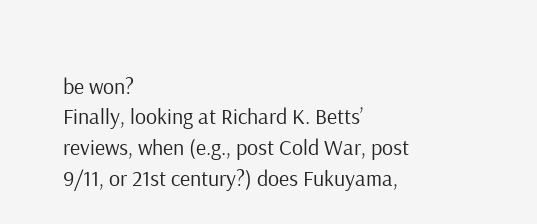be won?
Finally, looking at Richard K. Betts’ reviews, when (e.g., post Cold War, post 9/11, or 21st century?) does Fukuyama,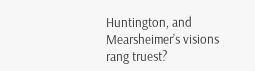Huntington, and Mearsheimer’s visions rang truest?